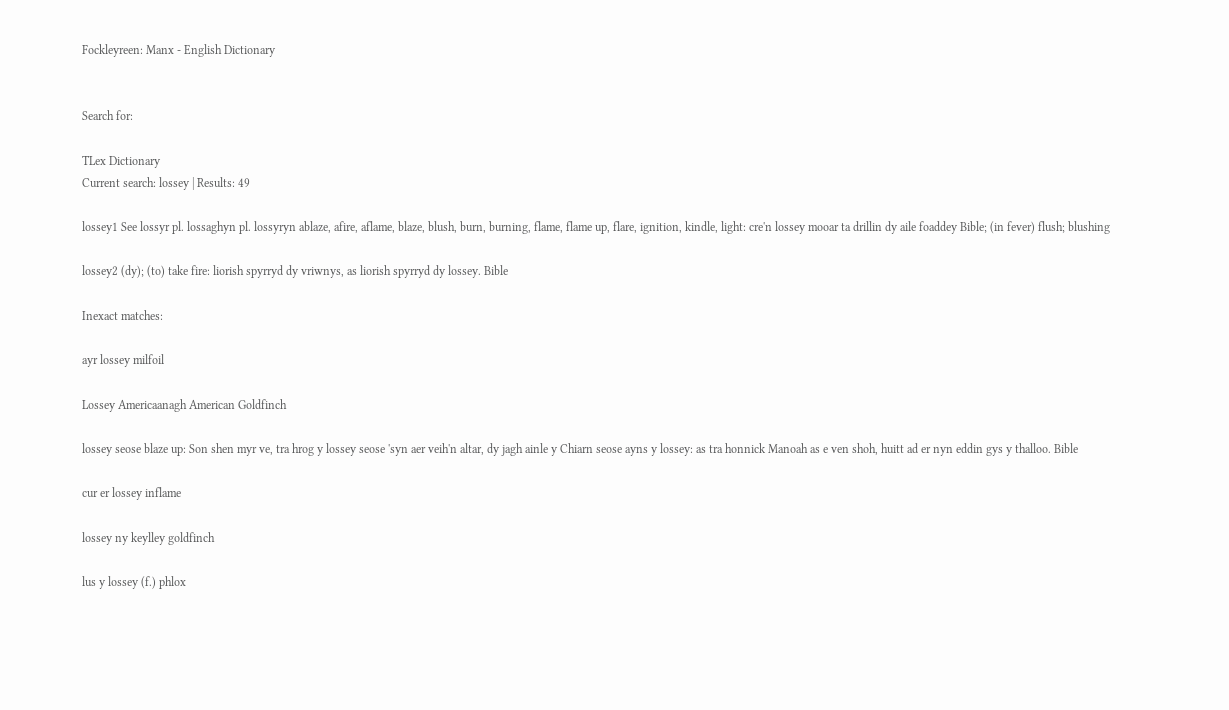Fockleyreen: Manx - English Dictionary


Search for:

TLex Dictionary
Current search: lossey | Results: 49

lossey1 See lossyr pl. lossaghyn pl. lossyryn ablaze, afire, aflame, blaze, blush, burn, burning, flame, flame up, flare, ignition, kindle, light: cre'n lossey mooar ta drillin dy aile foaddey Bible; (in fever) flush; blushing

lossey2 (dy); (to) take fire: liorish spyrryd dy vriwnys, as liorish spyrryd dy lossey. Bible

Inexact matches:

ayr lossey milfoil

Lossey Americaanagh American Goldfinch

lossey seose blaze up: Son shen myr ve, tra hrog y lossey seose 'syn aer veih'n altar, dy jagh ainle y Chiarn seose ayns y lossey: as tra honnick Manoah as e ven shoh, huitt ad er nyn eddin gys y thalloo. Bible

cur er lossey inflame

lossey ny keylley goldfinch

lus y lossey (f.) phlox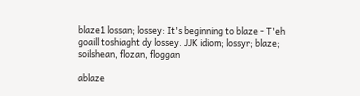blaze1 lossan; lossey: It's beginning to blaze - T'eh goaill toshiaght dy lossey. JJK idiom; lossyr; blaze; soilshean, flozan, floggan

ablaze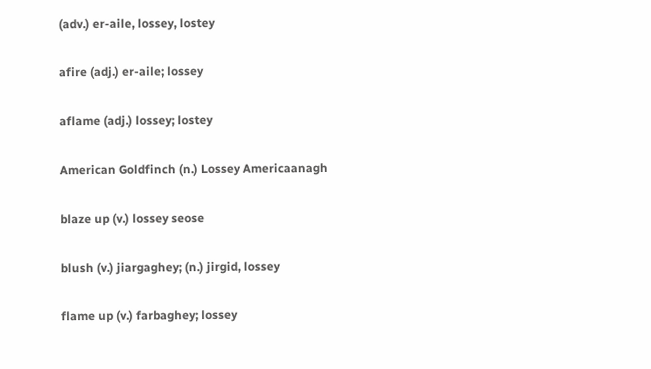(adv.) er-aile, lossey, lostey

afire (adj.) er-aile; lossey

aflame (adj.) lossey; lostey

American Goldfinch (n.) Lossey Americaanagh

blaze up (v.) lossey seose

blush (v.) jiargaghey; (n.) jirgid, lossey

flame up (v.) farbaghey; lossey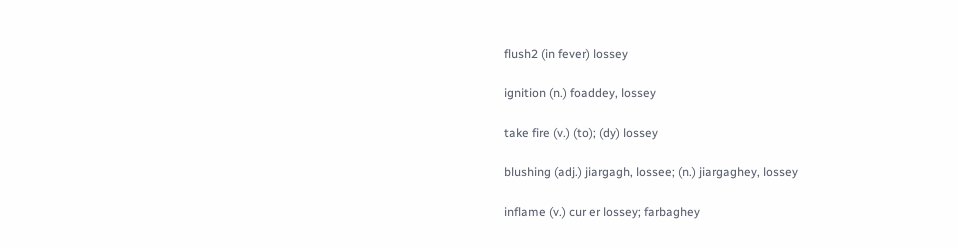flush2 (in fever) lossey

ignition (n.) foaddey, lossey

take fire (v.) (to); (dy) lossey

blushing (adj.) jiargagh, lossee; (n.) jiargaghey, lossey

inflame (v.) cur er lossey; farbaghey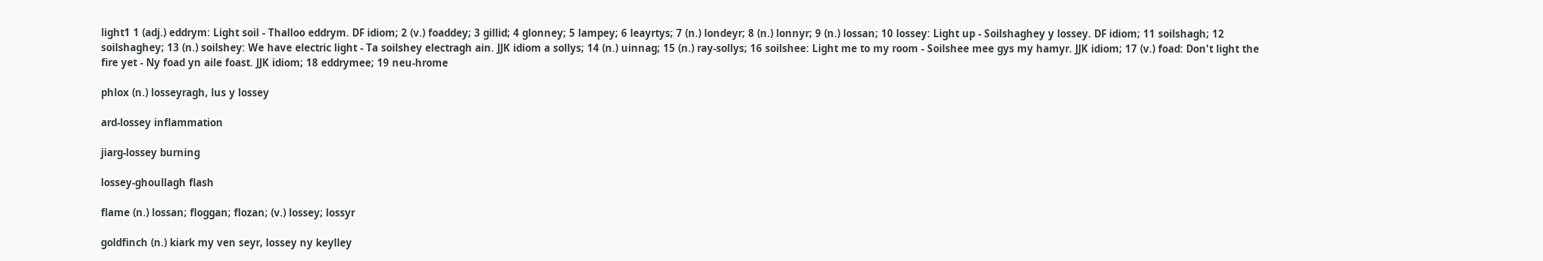light1 1 (adj.) eddrym: Light soil - Thalloo eddrym. DF idiom; 2 (v.) foaddey; 3 gillid; 4 glonney; 5 lampey; 6 leayrtys; 7 (n.) londeyr; 8 (n.) lonnyr; 9 (n.) lossan; 10 lossey: Light up - Soilshaghey y lossey. DF idiom; 11 soilshagh; 12 soilshaghey; 13 (n.) soilshey: We have electric light - Ta soilshey electragh ain. JJK idiom a sollys; 14 (n.) uinnag; 15 (n.) ray-sollys; 16 soilshee: Light me to my room - Soilshee mee gys my hamyr. JJK idiom; 17 (v.) foad: Don't light the fire yet - Ny foad yn aile foast. JJK idiom; 18 eddrymee; 19 neu-hrome

phlox (n.) losseyragh, lus y lossey

ard-lossey inflammation

jiarg-lossey burning

lossey-ghoullagh flash

flame (n.) lossan; floggan; flozan; (v.) lossey; lossyr

goldfinch (n.) kiark my ven seyr, lossey ny keylley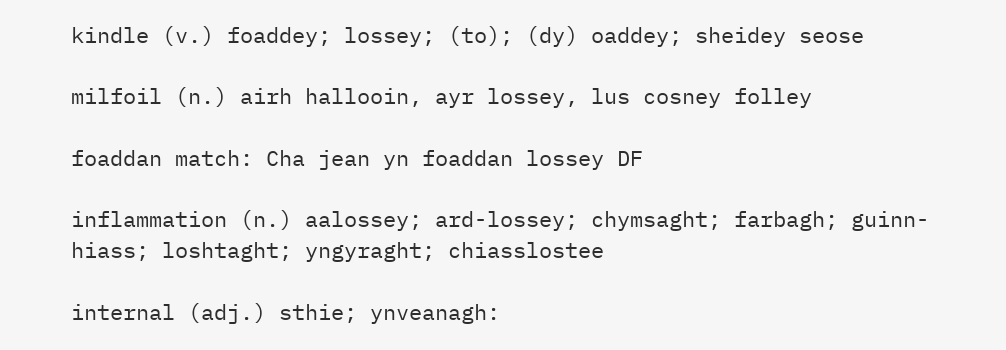kindle (v.) foaddey; lossey; (to); (dy) oaddey; sheidey seose

milfoil (n.) airh hallooin, ayr lossey, lus cosney folley

foaddan match: Cha jean yn foaddan lossey DF

inflammation (n.) aalossey; ard-lossey; chymsaght; farbagh; guinn-hiass; loshtaght; yngyraght; chiasslostee

internal (adj.) sthie; ynveanagh: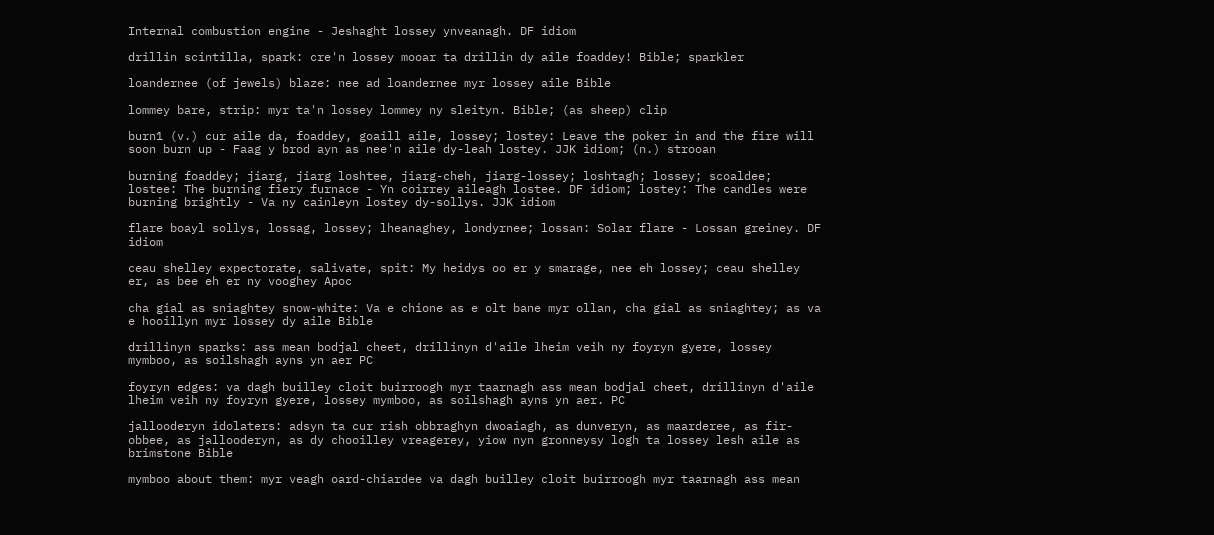Internal combustion engine - Jeshaght lossey ynveanagh. DF idiom

drillin scintilla, spark: cre'n lossey mooar ta drillin dy aile foaddey! Bible; sparkler

loandernee (of jewels) blaze: nee ad loandernee myr lossey aile Bible

lommey bare, strip: myr ta'n lossey lommey ny sleityn. Bible; (as sheep) clip

burn1 (v.) cur aile da, foaddey, goaill aile, lossey; lostey: Leave the poker in and the fire will soon burn up - Faag y brod ayn as nee'n aile dy-leah lostey. JJK idiom; (n.) strooan

burning foaddey; jiarg, jiarg loshtee, jiarg-cheh, jiarg-lossey; loshtagh; lossey; scoaldee; lostee: The burning fiery furnace - Yn coirrey aileagh lostee. DF idiom; lostey: The candles were burning brightly - Va ny cainleyn lostey dy-sollys. JJK idiom

flare boayl sollys, lossag, lossey; lheanaghey, londyrnee; lossan: Solar flare - Lossan greiney. DF idiom

ceau shelley expectorate, salivate, spit: My heidys oo er y smarage, nee eh lossey; ceau shelley er, as bee eh er ny vooghey Apoc

cha gial as sniaghtey snow-white: Va e chione as e olt bane myr ollan, cha gial as sniaghtey; as va e hooillyn myr lossey dy aile Bible

drillinyn sparks: ass mean bodjal cheet, drillinyn d'aile lheim veih ny foyryn gyere, lossey mymboo, as soilshagh ayns yn aer PC

foyryn edges: va dagh builley cloit buirroogh myr taarnagh ass mean bodjal cheet, drillinyn d'aile lheim veih ny foyryn gyere, lossey mymboo, as soilshagh ayns yn aer. PC

jallooderyn idolaters: adsyn ta cur rish obbraghyn dwoaiagh, as dunveryn, as maarderee, as fir-obbee, as jallooderyn, as dy chooilley vreagerey, yiow nyn gronneysy logh ta lossey lesh aile as brimstone Bible

mymboo about them: myr veagh oard-chiardee va dagh builley cloit buirroogh myr taarnagh ass mean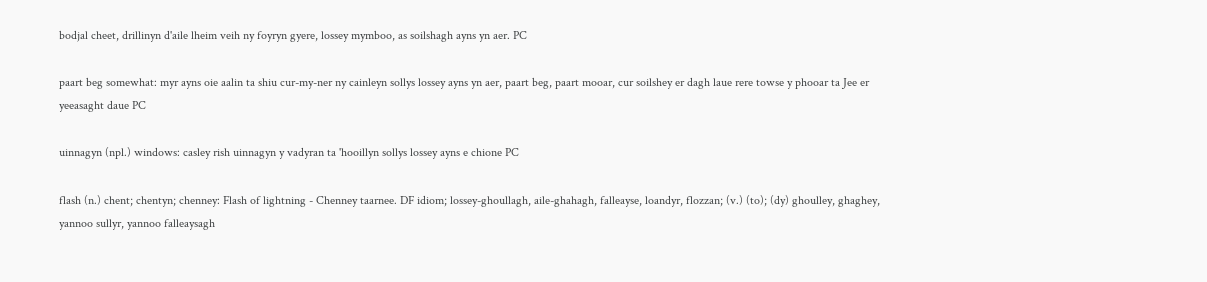bodjal cheet, drillinyn d'aile lheim veih ny foyryn gyere, lossey mymboo, as soilshagh ayns yn aer. PC

paart beg somewhat: myr ayns oie aalin ta shiu cur-my-ner ny cainleyn sollys lossey ayns yn aer, paart beg, paart mooar, cur soilshey er dagh laue rere towse y phooar ta Jee er yeeasaght daue PC

uinnagyn (npl.) windows: casley rish uinnagyn y vadyran ta 'hooillyn sollys lossey ayns e chione PC

flash (n.) chent; chentyn; chenney: Flash of lightning - Chenney taarnee. DF idiom; lossey-ghoullagh, aile-ghahagh, falleayse, loandyr, flozzan; (v.) (to); (dy) ghoulley, ghaghey, yannoo sullyr, yannoo falleaysagh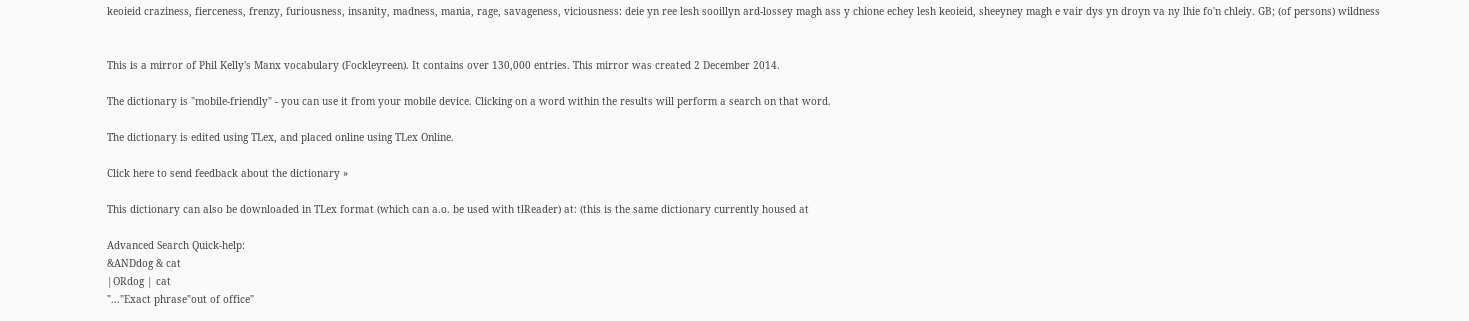keoieid craziness, fierceness, frenzy, furiousness, insanity, madness, mania, rage, savageness, viciousness: deie yn ree lesh sooillyn ard-lossey magh ass y chione echey lesh keoieid, sheeyney magh e vair dys yn droyn va ny lhie fo'n chleiy. GB; (of persons) wildness


This is a mirror of Phil Kelly's Manx vocabulary (Fockleyreen). It contains over 130,000 entries. This mirror was created 2 December 2014.

The dictionary is "mobile-friendly" - you can use it from your mobile device. Clicking on a word within the results will perform a search on that word.

The dictionary is edited using TLex, and placed online using TLex Online.

Click here to send feedback about the dictionary »

This dictionary can also be downloaded in TLex format (which can a.o. be used with tlReader) at: (this is the same dictionary currently housed at

Advanced Search Quick-help:
&ANDdog & cat
|ORdog | cat
"..."Exact phrase"out of office"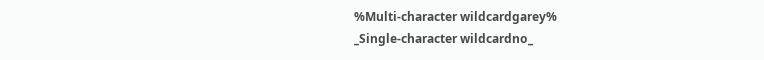%Multi-character wildcardgarey%
_Single-character wildcardno_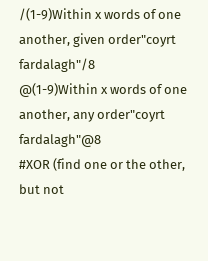/(1-9)Within x words of one another, given order"coyrt fardalagh"/8
@(1-9)Within x words of one another, any order"coyrt fardalagh"@8
#XOR (find one or the other, but not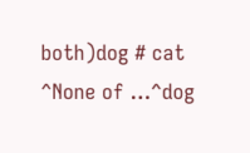both)dog # cat
^None of ...^dog